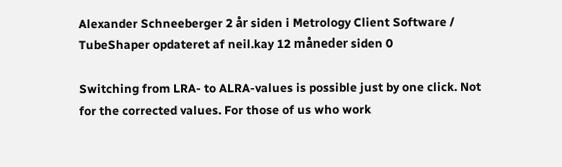Alexander Schneeberger 2 år siden i Metrology Client Software / TubeShaper opdateret af neil.kay 12 måneder siden 0

Switching from LRA- to ALRA-values is possible just by one click. Not for the corrected values. For those of us who work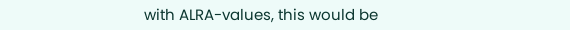with ALRA-values, this would be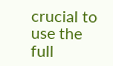crucial to use the full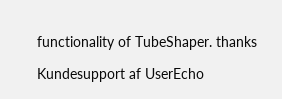functionality of TubeShaper. thanks

Kundesupport af UserEcho